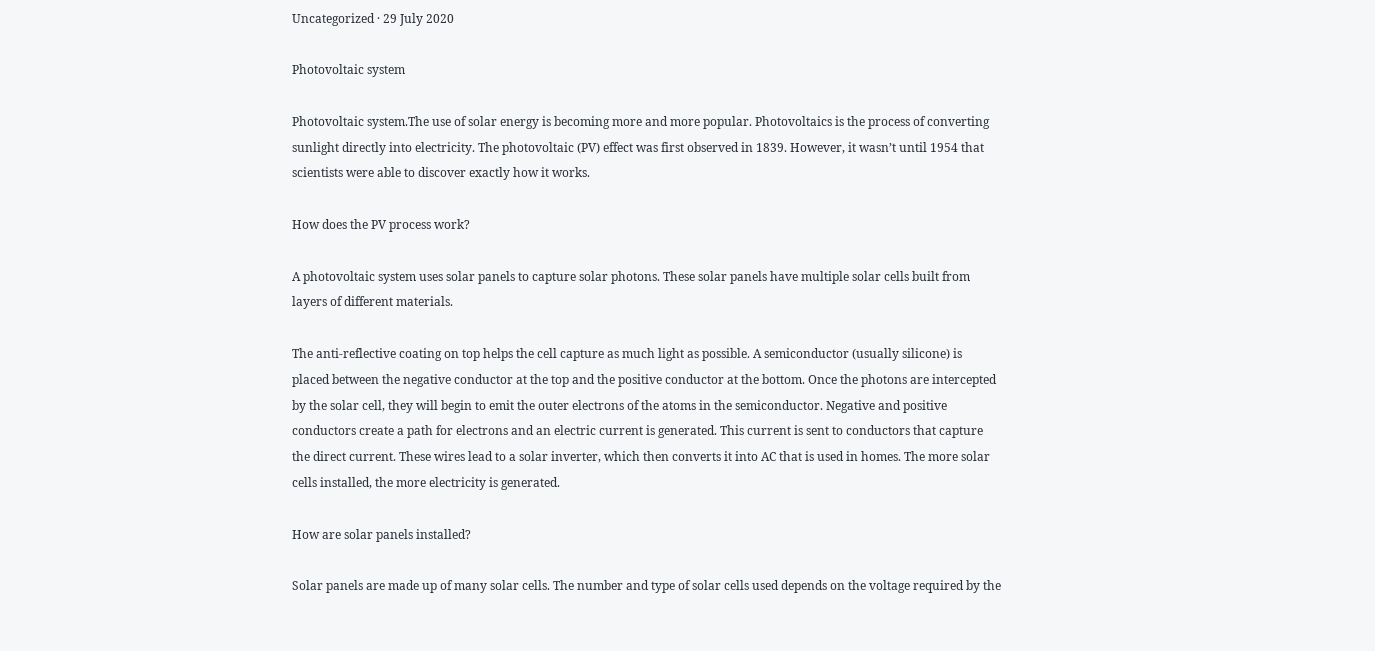Uncategorized · 29 July 2020

Photovoltaic system

Photovoltaic system.The use of solar energy is becoming more and more popular. Photovoltaics is the process of converting sunlight directly into electricity. The photovoltaic (PV) effect was first observed in 1839. However, it wasn’t until 1954 that scientists were able to discover exactly how it works.

How does the PV process work?

A photovoltaic system uses solar panels to capture solar photons. These solar panels have multiple solar cells built from layers of different materials.

The anti-reflective coating on top helps the cell capture as much light as possible. A semiconductor (usually silicone) is placed between the negative conductor at the top and the positive conductor at the bottom. Once the photons are intercepted by the solar cell, they will begin to emit the outer electrons of the atoms in the semiconductor. Negative and positive conductors create a path for electrons and an electric current is generated. This current is sent to conductors that capture the direct current. These wires lead to a solar inverter, which then converts it into AC that is used in homes. The more solar cells installed, the more electricity is generated.

How are solar panels installed?

Solar panels are made up of many solar cells. The number and type of solar cells used depends on the voltage required by the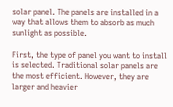solar panel. The panels are installed in a way that allows them to absorb as much sunlight as possible.

First, the type of panel you want to install is selected. Traditional solar panels are the most efficient. However, they are larger and heavier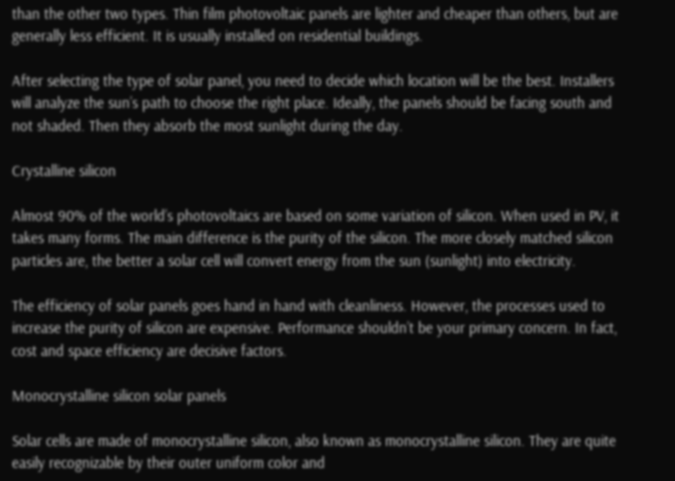than the other two types. Thin film photovoltaic panels are lighter and cheaper than others, but are generally less efficient. It is usually installed on residential buildings.

After selecting the type of solar panel, you need to decide which location will be the best. Installers will analyze the sun’s path to choose the right place. Ideally, the panels should be facing south and not shaded. Then they absorb the most sunlight during the day.

Crystalline silicon

Almost 90% of the world’s photovoltaics are based on some variation of silicon. When used in PV, it takes many forms. The main difference is the purity of the silicon. The more closely matched silicon particles are, the better a solar cell will convert energy from the sun (sunlight) into electricity.

The efficiency of solar panels goes hand in hand with cleanliness. However, the processes used to increase the purity of silicon are expensive. Performance shouldn’t be your primary concern. In fact, cost and space efficiency are decisive factors.

Monocrystalline silicon solar panels

Solar cells are made of monocrystalline silicon, also known as monocrystalline silicon. They are quite easily recognizable by their outer uniform color and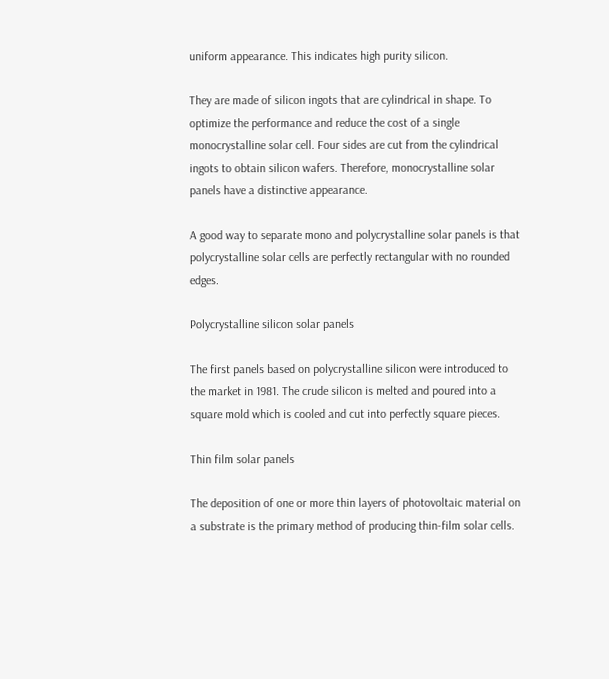uniform appearance. This indicates high purity silicon.

They are made of silicon ingots that are cylindrical in shape. To optimize the performance and reduce the cost of a single monocrystalline solar cell. Four sides are cut from the cylindrical ingots to obtain silicon wafers. Therefore, monocrystalline solar panels have a distinctive appearance.

A good way to separate mono and polycrystalline solar panels is that polycrystalline solar cells are perfectly rectangular with no rounded edges.

Polycrystalline silicon solar panels

The first panels based on polycrystalline silicon were introduced to the market in 1981. The crude silicon is melted and poured into a square mold which is cooled and cut into perfectly square pieces.

Thin film solar panels

The deposition of one or more thin layers of photovoltaic material on a substrate is the primary method of producing thin-film solar cells.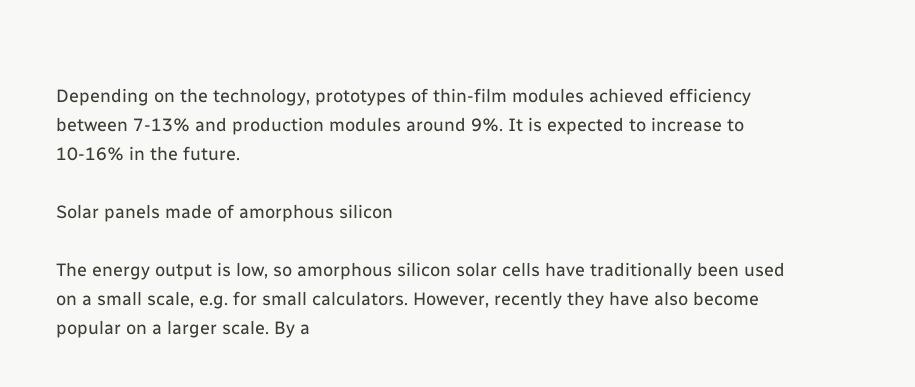Depending on the technology, prototypes of thin-film modules achieved efficiency between 7-13% and production modules around 9%. It is expected to increase to 10-16% in the future.

Solar panels made of amorphous silicon

The energy output is low, so amorphous silicon solar cells have traditionally been used on a small scale, e.g. for small calculators. However, recently they have also become popular on a larger scale. By a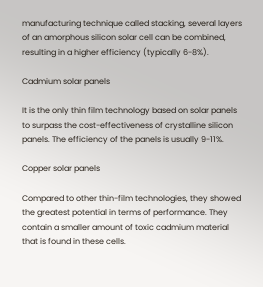manufacturing technique called stacking, several layers of an amorphous silicon solar cell can be combined, resulting in a higher efficiency (typically 6-8%).

Cadmium solar panels

It is the only thin film technology based on solar panels to surpass the cost-effectiveness of crystalline silicon panels. The efficiency of the panels is usually 9-11%.

Copper solar panels

Compared to other thin-film technologies, they showed the greatest potential in terms of performance. They contain a smaller amount of toxic cadmium material that is found in these cells.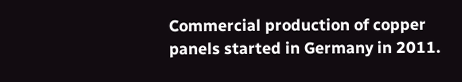Commercial production of copper panels started in Germany in 2011.